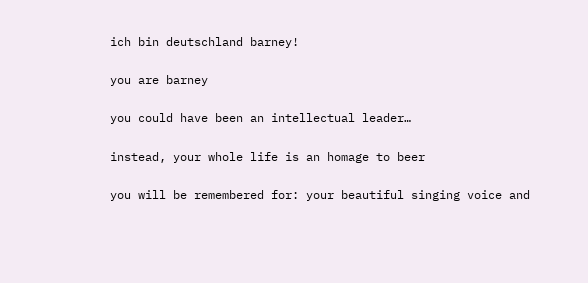ich bin deutschland barney!

you are barney

you could have been an intellectual leader…

instead, your whole life is an homage to beer

you will be remembered for: your beautiful singing voice and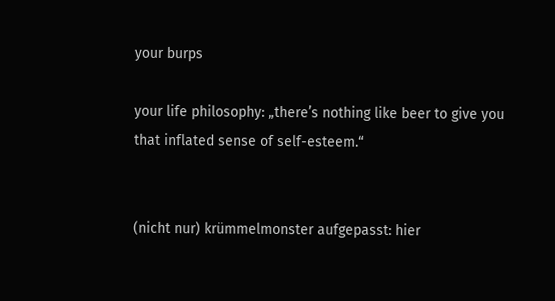your burps

your life philosophy: „there’s nothing like beer to give you that inflated sense of self-esteem.“


(nicht nur) krümmelmonster aufgepasst: hier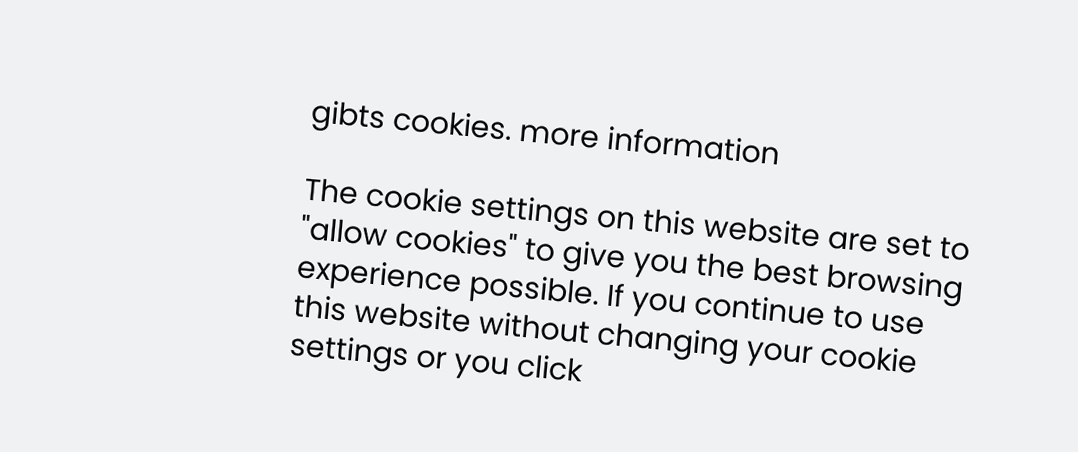gibts cookies. more information

The cookie settings on this website are set to "allow cookies" to give you the best browsing experience possible. If you continue to use this website without changing your cookie settings or you click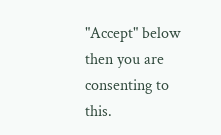"Accept" below then you are consenting to this.